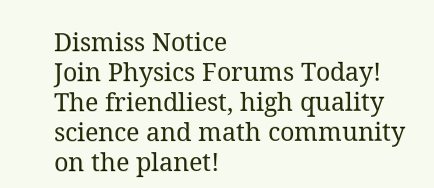Dismiss Notice
Join Physics Forums Today!
The friendliest, high quality science and math community on the planet!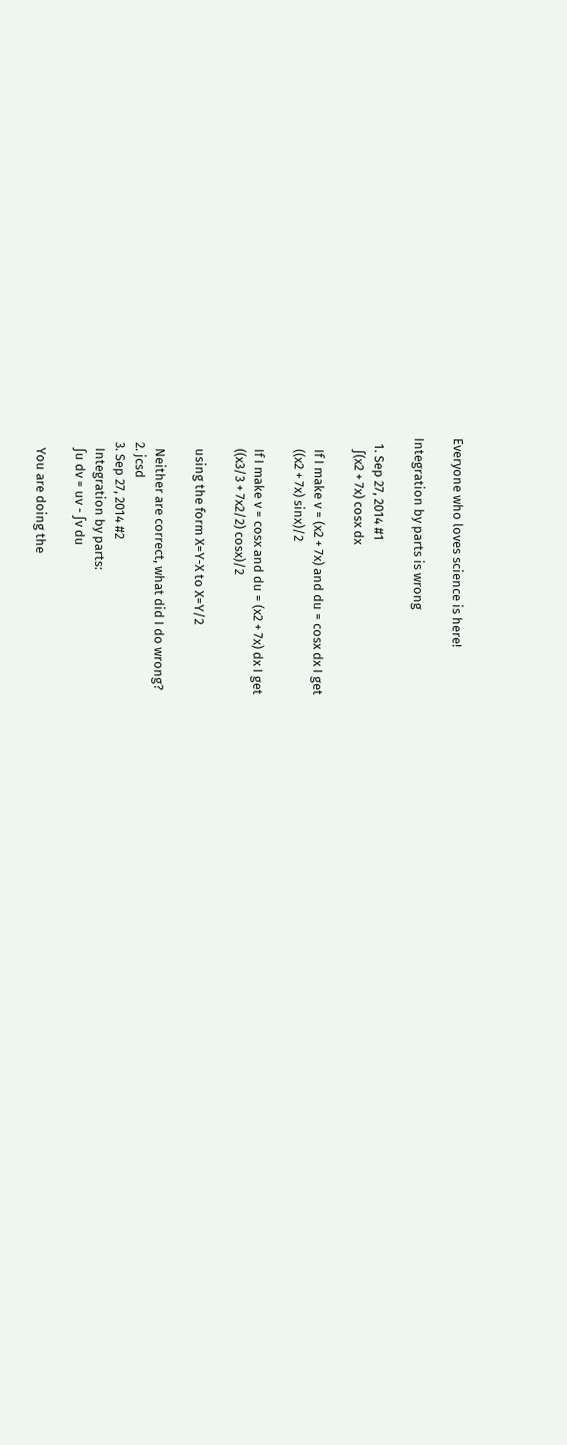Everyone who loves science is here!

Integration by parts is wrong

  1. Sep 27, 2014 #1
    ∫(x2 + 7x) cosx dx

    If I make v = (x2 + 7x) and du = cosx dx I get
    ((x2 + 7x) sinx)/2

    If I make v = cosx and du = (x2 + 7x) dx I get
    ((x3/3 + 7x2/2) cosx)/2

    using the form X=Y-X to X=Y/2

    Neither are correct, what did I do wrong?
  2. jcsd
  3. Sep 27, 2014 #2
    Integration by parts:
    ∫u dv = uv - ∫v du

    You are doing the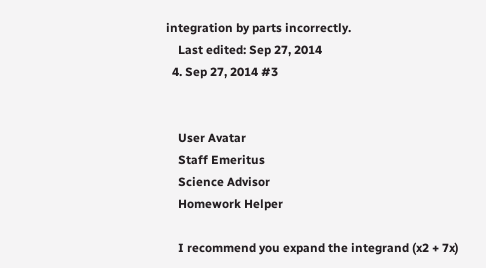integration by parts incorrectly.
    Last edited: Sep 27, 2014
  4. Sep 27, 2014 #3


    User Avatar
    Staff Emeritus
    Science Advisor
    Homework Helper

    I recommend you expand the integrand (x2 + 7x)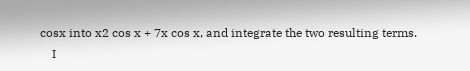cosx into x2 cos x + 7x cos x, and integrate the two resulting terms.
    I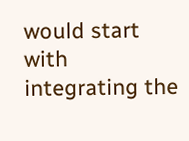would start with integrating the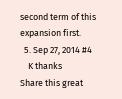second term of this expansion first.
  5. Sep 27, 2014 #4
    K thanks
Share this great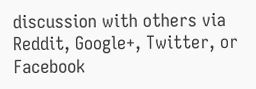discussion with others via Reddit, Google+, Twitter, or Facebook